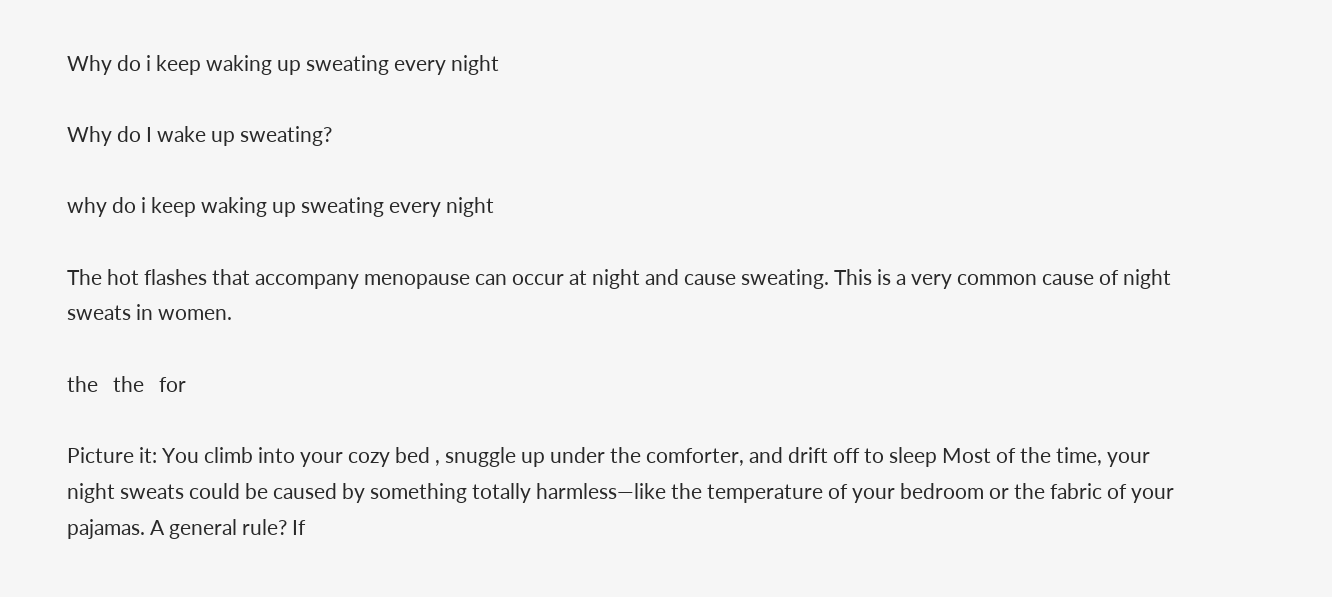Why do i keep waking up sweating every night

Why do I wake up sweating?

why do i keep waking up sweating every night

The hot flashes that accompany menopause can occur at night and cause sweating. This is a very common cause of night sweats in women.

the   the   for

Picture it: You climb into your cozy bed , snuggle up under the comforter, and drift off to sleep Most of the time, your night sweats could be caused by something totally harmless—like the temperature of your bedroom or the fabric of your pajamas. A general rule? If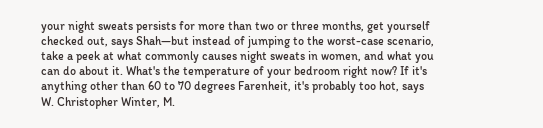your night sweats persists for more than two or three months, get yourself checked out, says Shah—but instead of jumping to the worst-case scenario, take a peek at what commonly causes night sweats in women, and what you can do about it. What's the temperature of your bedroom right now? If it's anything other than 60 to 70 degrees Farenheit, it's probably too hot, says W. Christopher Winter, M.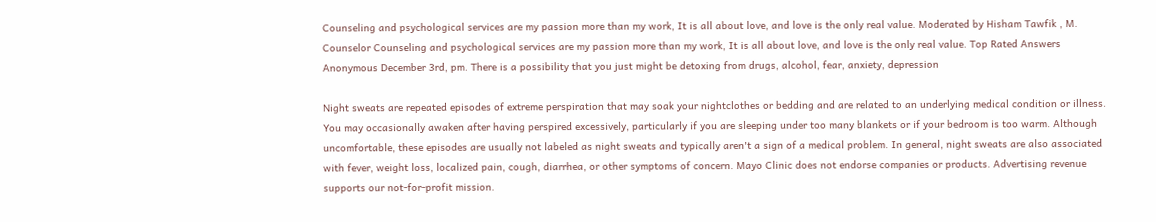Counseling and psychological services are my passion more than my work, It is all about love, and love is the only real value. Moderated by Hisham Tawfik , M. Counselor Counseling and psychological services are my passion more than my work, It is all about love, and love is the only real value. Top Rated Answers Anonymous December 3rd, pm. There is a possibility that you just might be detoxing from drugs, alcohol, fear, anxiety, depression

Night sweats are repeated episodes of extreme perspiration that may soak your nightclothes or bedding and are related to an underlying medical condition or illness. You may occasionally awaken after having perspired excessively, particularly if you are sleeping under too many blankets or if your bedroom is too warm. Although uncomfortable, these episodes are usually not labeled as night sweats and typically aren't a sign of a medical problem. In general, night sweats are also associated with fever, weight loss, localized pain, cough, diarrhea, or other symptoms of concern. Mayo Clinic does not endorse companies or products. Advertising revenue supports our not-for-profit mission.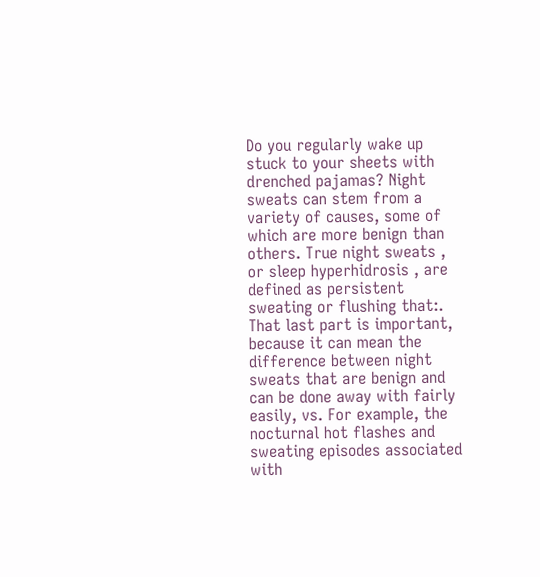Do you regularly wake up stuck to your sheets with drenched pajamas? Night sweats can stem from a variety of causes, some of which are more benign than others. True night sweats , or sleep hyperhidrosis , are defined as persistent sweating or flushing that:. That last part is important, because it can mean the difference between night sweats that are benign and can be done away with fairly easily, vs. For example, the nocturnal hot flashes and sweating episodes associated with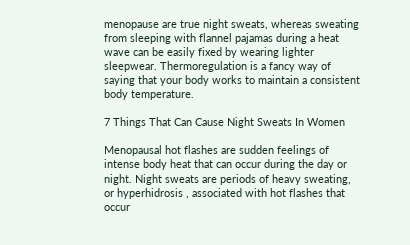menopause are true night sweats, whereas sweating from sleeping with flannel pajamas during a heat wave can be easily fixed by wearing lighter sleepwear. Thermoregulation is a fancy way of saying that your body works to maintain a consistent body temperature.

7 Things That Can Cause Night Sweats In Women

Menopausal hot flashes are sudden feelings of intense body heat that can occur during the day or night. Night sweats are periods of heavy sweating, or hyperhidrosis , associated with hot flashes that occur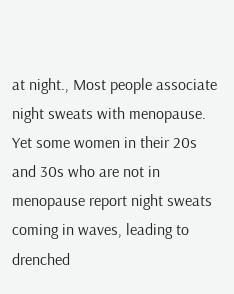at night., Most people associate night sweats with menopause. Yet some women in their 20s and 30s who are not in menopause report night sweats coming in waves, leading to drenched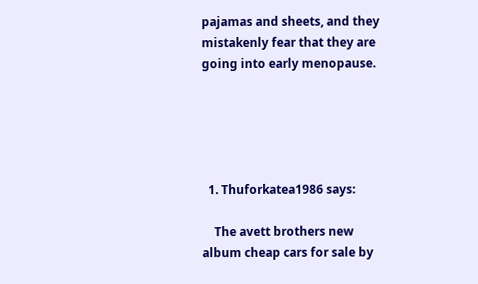pajamas and sheets, and they mistakenly fear that they are going into early menopause.





  1. Thuforkatea1986 says:

    The avett brothers new album cheap cars for sale by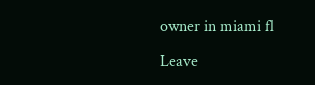owner in miami fl

Leave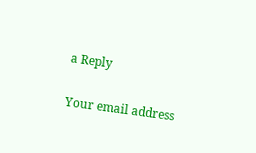a Reply

Your email address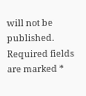will not be published. Required fields are marked *